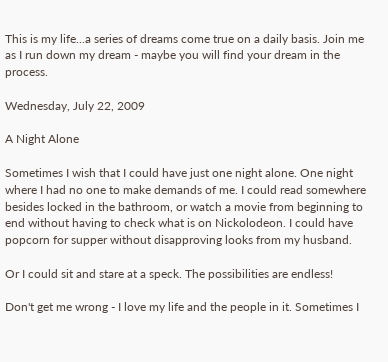This is my life...a series of dreams come true on a daily basis. Join me as I run down my dream - maybe you will find your dream in the process.

Wednesday, July 22, 2009

A Night Alone

Sometimes I wish that I could have just one night alone. One night where I had no one to make demands of me. I could read somewhere besides locked in the bathroom, or watch a movie from beginning to end without having to check what is on Nickolodeon. I could have popcorn for supper without disapproving looks from my husband.

Or I could sit and stare at a speck. The possibilities are endless!

Don't get me wrong - I love my life and the people in it. Sometimes I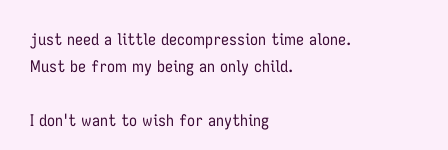just need a little decompression time alone. Must be from my being an only child.

I don't want to wish for anything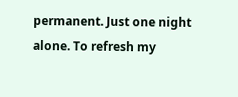permanent. Just one night alone. To refresh my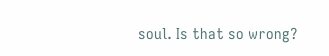soul. Is that so wrong?